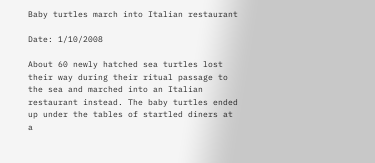Baby turtles march into Italian restaurant

Date: 1/10/2008

About 60 newly hatched sea turtles lost their way during their ritual passage to the sea and marched into an Italian restaurant instead. The baby turtles ended up under the tables of startled diners at a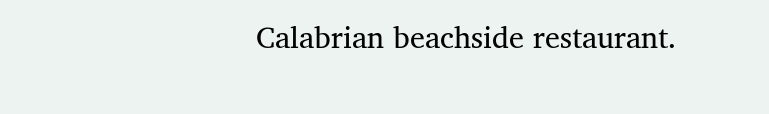Calabrian beachside restaurant.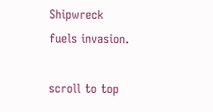Shipwreck fuels invasion.

scroll to top